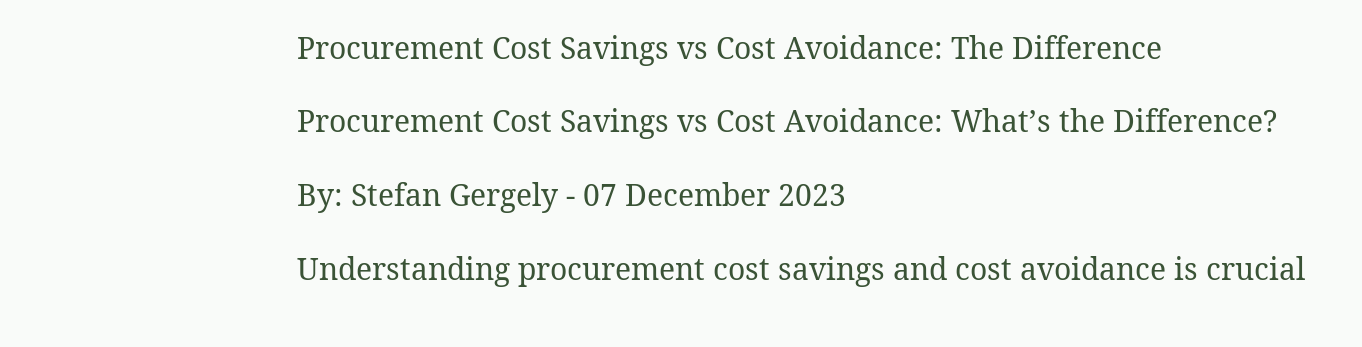Procurement Cost Savings vs Cost Avoidance: The Difference

Procurement Cost Savings vs Cost Avoidance: What’s the Difference?

By: Stefan Gergely - 07 December 2023

Understanding procurement cost savings and cost avoidance is crucial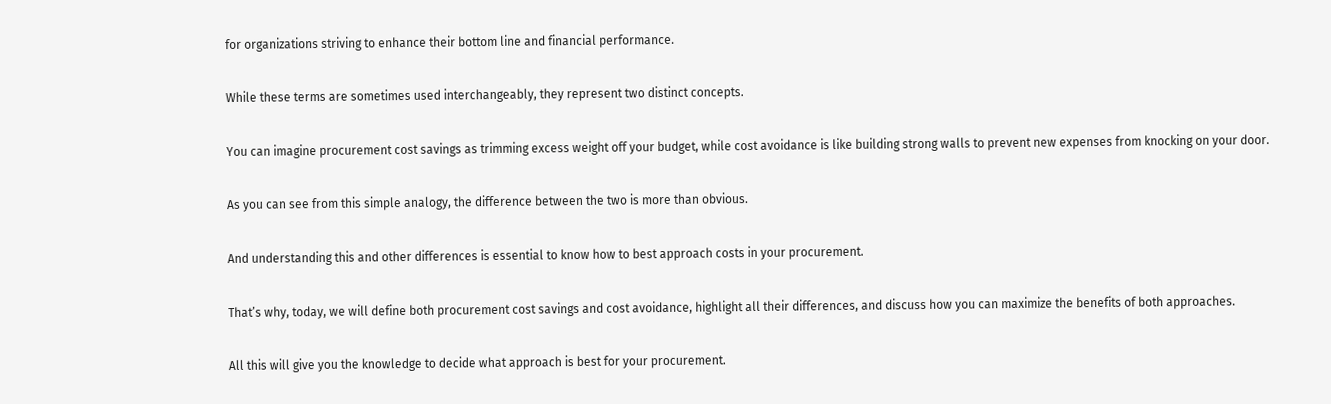for organizations striving to enhance their bottom line and financial performance.

While these terms are sometimes used interchangeably, they represent two distinct concepts.

You can imagine procurement cost savings as trimming excess weight off your budget, while cost avoidance is like building strong walls to prevent new expenses from knocking on your door.

As you can see from this simple analogy, the difference between the two is more than obvious.

And understanding this and other differences is essential to know how to best approach costs in your procurement.

That’s why, today, we will define both procurement cost savings and cost avoidance, highlight all their differences, and discuss how you can maximize the benefits of both approaches.

All this will give you the knowledge to decide what approach is best for your procurement.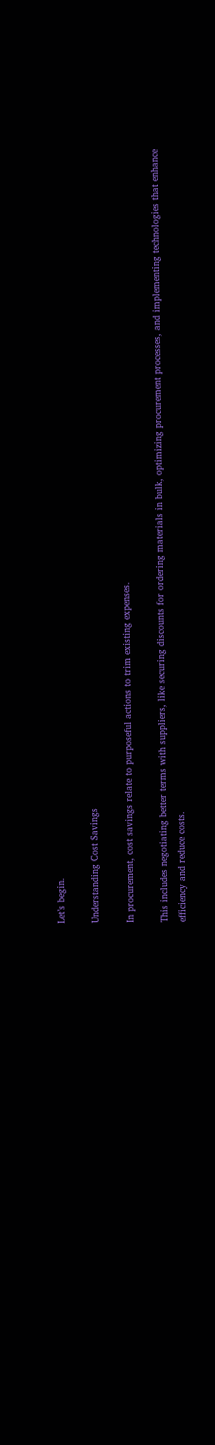Let’s begin.

Understanding Cost Savings

In procurement, cost savings relate to purposeful actions to trim existing expenses.

This includes negotiating better terms with suppliers, like securing discounts for ordering materials in bulk, optimizing procurement processes, and implementing technologies that enhance efficiency and reduce costs.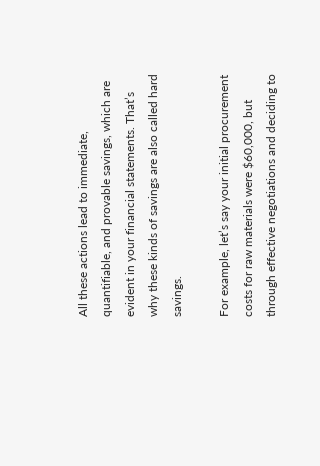All these actions lead to immediate, quantifiable, and provable savings, which are evident in your financial statements. That’s why these kinds of savings are also called hard savings.

For example, let’s say your initial procurement costs for raw materials were $60,000, but through effective negotiations and deciding to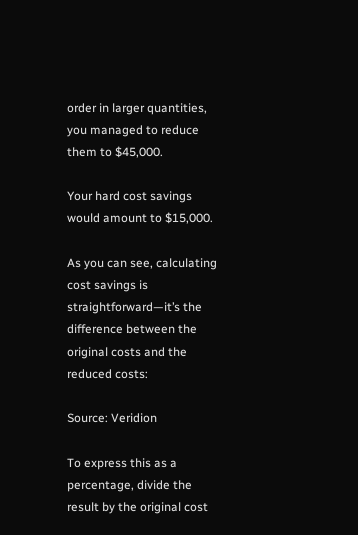order in larger quantities, you managed to reduce them to $45,000.

Your hard cost savings would amount to $15,000.

As you can see, calculating cost savings is straightforward—it’s the difference between the original costs and the reduced costs:

Source: Veridion

To express this as a percentage, divide the result by the original cost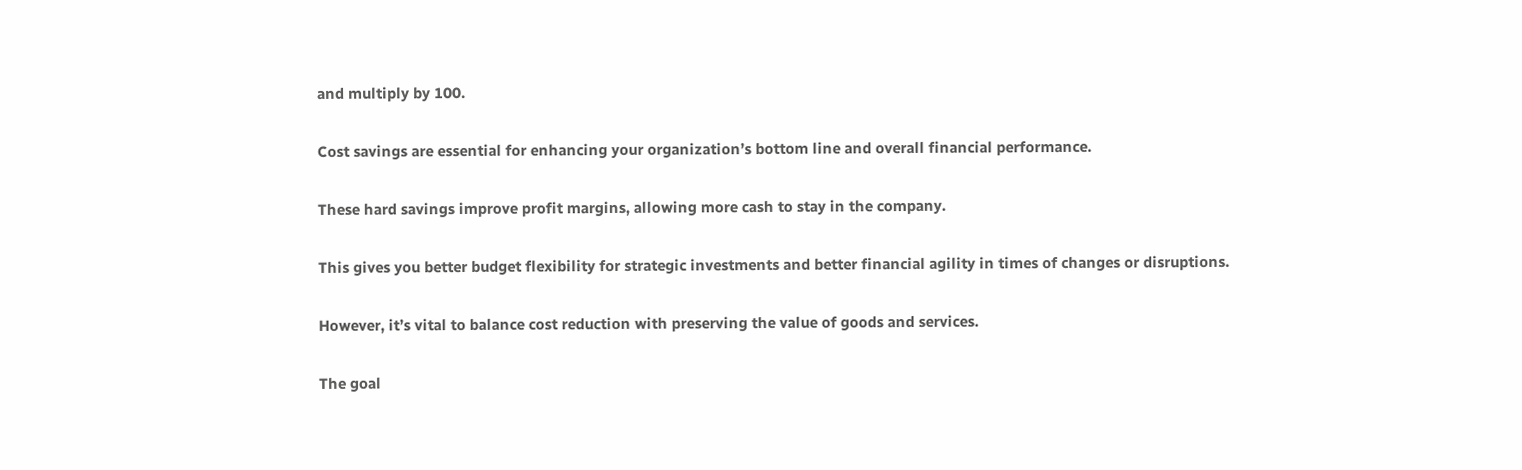and multiply by 100.

Cost savings are essential for enhancing your organization’s bottom line and overall financial performance.

These hard savings improve profit margins, allowing more cash to stay in the company.

This gives you better budget flexibility for strategic investments and better financial agility in times of changes or disruptions.

However, it’s vital to balance cost reduction with preserving the value of goods and services.

The goal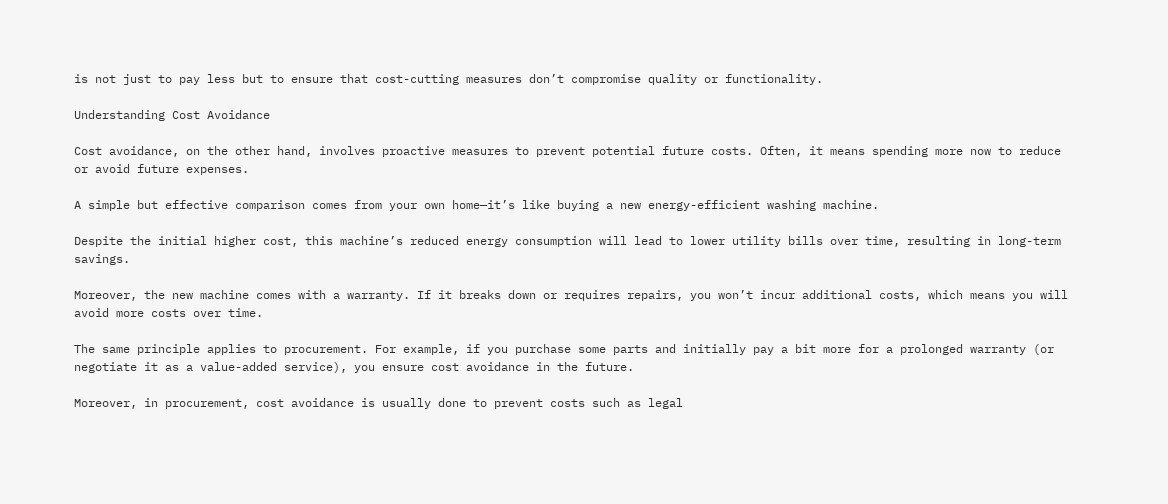is not just to pay less but to ensure that cost-cutting measures don’t compromise quality or functionality.

Understanding Cost Avoidance

Cost avoidance, on the other hand, involves proactive measures to prevent potential future costs. Often, it means spending more now to reduce or avoid future expenses.

A simple but effective comparison comes from your own home—it’s like buying a new energy-efficient washing machine.

Despite the initial higher cost, this machine’s reduced energy consumption will lead to lower utility bills over time, resulting in long-term savings.

Moreover, the new machine comes with a warranty. If it breaks down or requires repairs, you won’t incur additional costs, which means you will avoid more costs over time.

The same principle applies to procurement. For example, if you purchase some parts and initially pay a bit more for a prolonged warranty (or negotiate it as a value-added service), you ensure cost avoidance in the future.

Moreover, in procurement, cost avoidance is usually done to prevent costs such as legal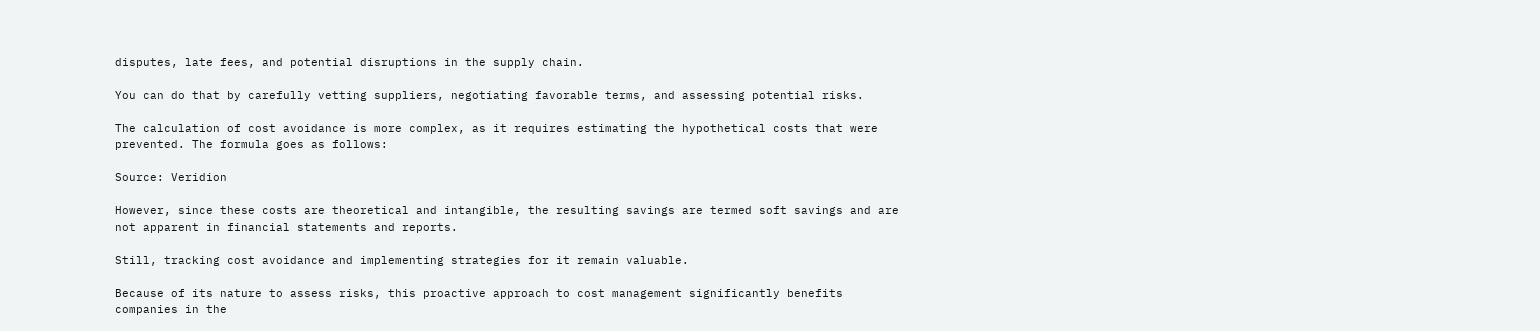disputes, late fees, and potential disruptions in the supply chain.

You can do that by carefully vetting suppliers, negotiating favorable terms, and assessing potential risks.

The calculation of cost avoidance is more complex, as it requires estimating the hypothetical costs that were prevented. The formula goes as follows:

Source: Veridion

However, since these costs are theoretical and intangible, the resulting savings are termed soft savings and are not apparent in financial statements and reports.

Still, tracking cost avoidance and implementing strategies for it remain valuable.

Because of its nature to assess risks, this proactive approach to cost management significantly benefits companies in the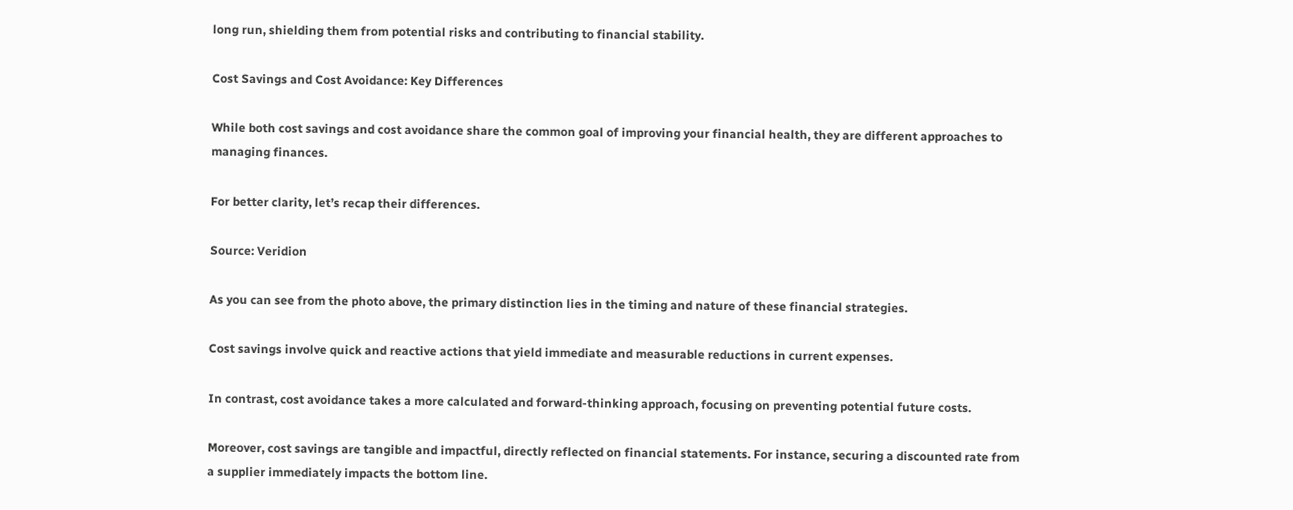long run, shielding them from potential risks and contributing to financial stability.

Cost Savings and Cost Avoidance: Key Differences

While both cost savings and cost avoidance share the common goal of improving your financial health, they are different approaches to managing finances.

For better clarity, let’s recap their differences.

Source: Veridion

As you can see from the photo above, the primary distinction lies in the timing and nature of these financial strategies.

Cost savings involve quick and reactive actions that yield immediate and measurable reductions in current expenses.

In contrast, cost avoidance takes a more calculated and forward-thinking approach, focusing on preventing potential future costs.

Moreover, cost savings are tangible and impactful, directly reflected on financial statements. For instance, securing a discounted rate from a supplier immediately impacts the bottom line.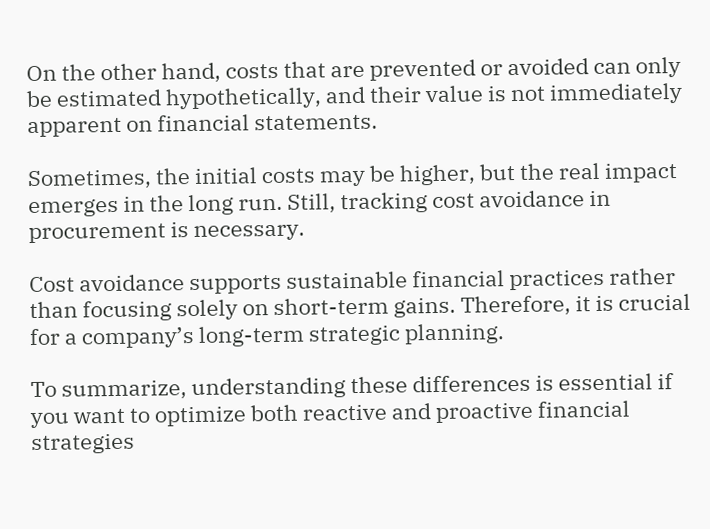On the other hand, costs that are prevented or avoided can only be estimated hypothetically, and their value is not immediately apparent on financial statements.

Sometimes, the initial costs may be higher, but the real impact emerges in the long run. Still, tracking cost avoidance in procurement is necessary.

Cost avoidance supports sustainable financial practices rather than focusing solely on short-term gains. Therefore, it is crucial for a company’s long-term strategic planning.

To summarize, understanding these differences is essential if you want to optimize both reactive and proactive financial strategies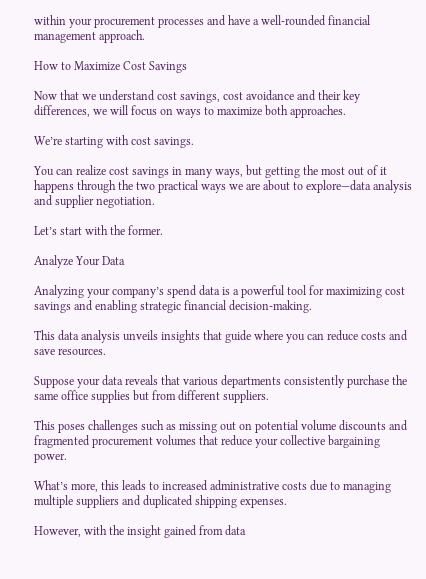within your procurement processes and have a well-rounded financial management approach.

How to Maximize Cost Savings

Now that we understand cost savings, cost avoidance and their key differences, we will focus on ways to maximize both approaches.

We’re starting with cost savings.

You can realize cost savings in many ways, but getting the most out of it happens through the two practical ways we are about to explore—data analysis and supplier negotiation.

Let’s start with the former.

Analyze Your Data

Analyzing your company’s spend data is a powerful tool for maximizing cost savings and enabling strategic financial decision-making.

This data analysis unveils insights that guide where you can reduce costs and save resources.

Suppose your data reveals that various departments consistently purchase the same office supplies but from different suppliers.

This poses challenges such as missing out on potential volume discounts and fragmented procurement volumes that reduce your collective bargaining power.

What’s more, this leads to increased administrative costs due to managing multiple suppliers and duplicated shipping expenses.

However, with the insight gained from data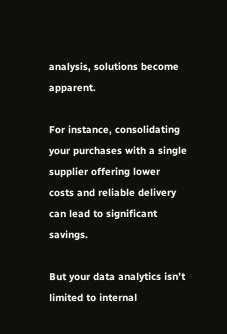analysis, solutions become apparent.

For instance, consolidating your purchases with a single supplier offering lower costs and reliable delivery can lead to significant savings.

But your data analytics isn’t limited to internal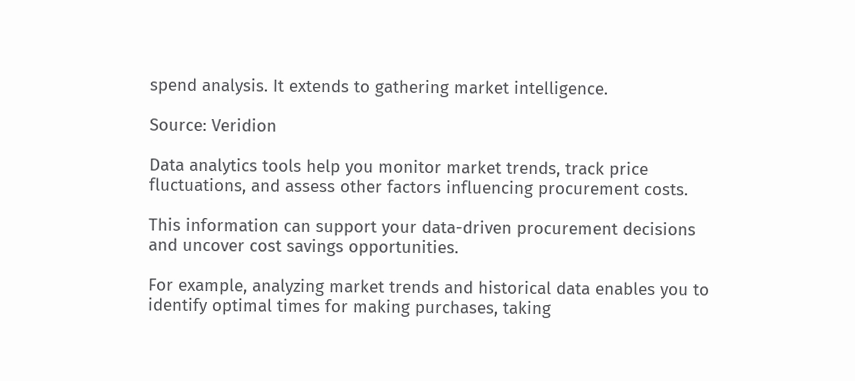spend analysis. It extends to gathering market intelligence.

Source: Veridion

Data analytics tools help you monitor market trends, track price fluctuations, and assess other factors influencing procurement costs.

This information can support your data-driven procurement decisions and uncover cost savings opportunities.

For example, analyzing market trends and historical data enables you to identify optimal times for making purchases, taking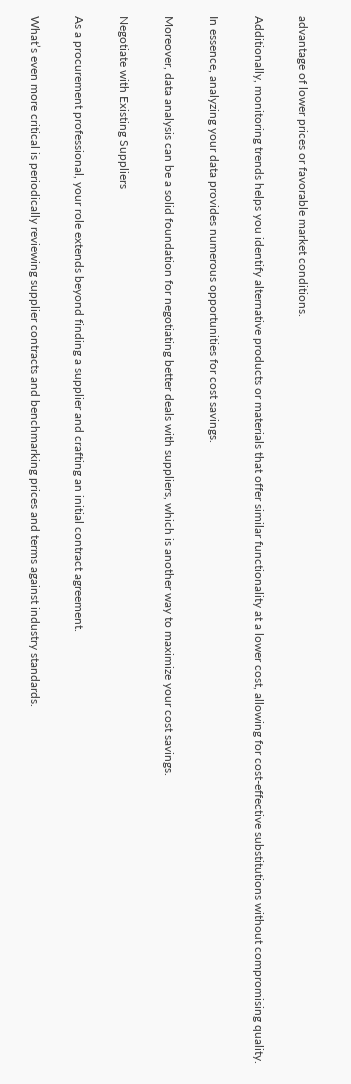advantage of lower prices or favorable market conditions.

Additionally, monitoring trends helps you identify alternative products or materials that offer similar functionality at a lower cost, allowing for cost-effective substitutions without compromising quality.

In essence, analyzing your data provides numerous opportunities for cost savings.

Moreover, data analysis can be a solid foundation for negotiating better deals with suppliers, which is another way to maximize your cost savings.

Negotiate with Existing Suppliers

As a procurement professional, your role extends beyond finding a supplier and crafting an initial contract agreement.

What’s even more critical is periodically reviewing supplier contracts and benchmarking prices and terms against industry standards.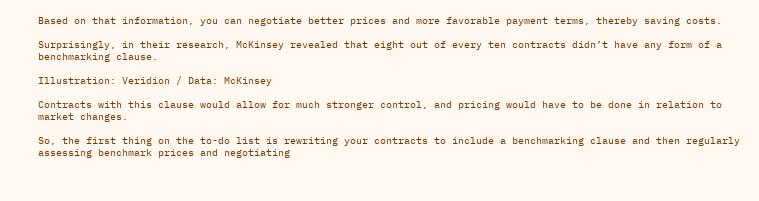Based on that information, you can negotiate better prices and more favorable payment terms, thereby saving costs.

Surprisingly, in their research, McKinsey revealed that eight out of every ten contracts didn’t have any form of a benchmarking clause.

Illustration: Veridion / Data: McKinsey

Contracts with this clause would allow for much stronger control, and pricing would have to be done in relation to market changes.

So, the first thing on the to-do list is rewriting your contracts to include a benchmarking clause and then regularly assessing benchmark prices and negotiating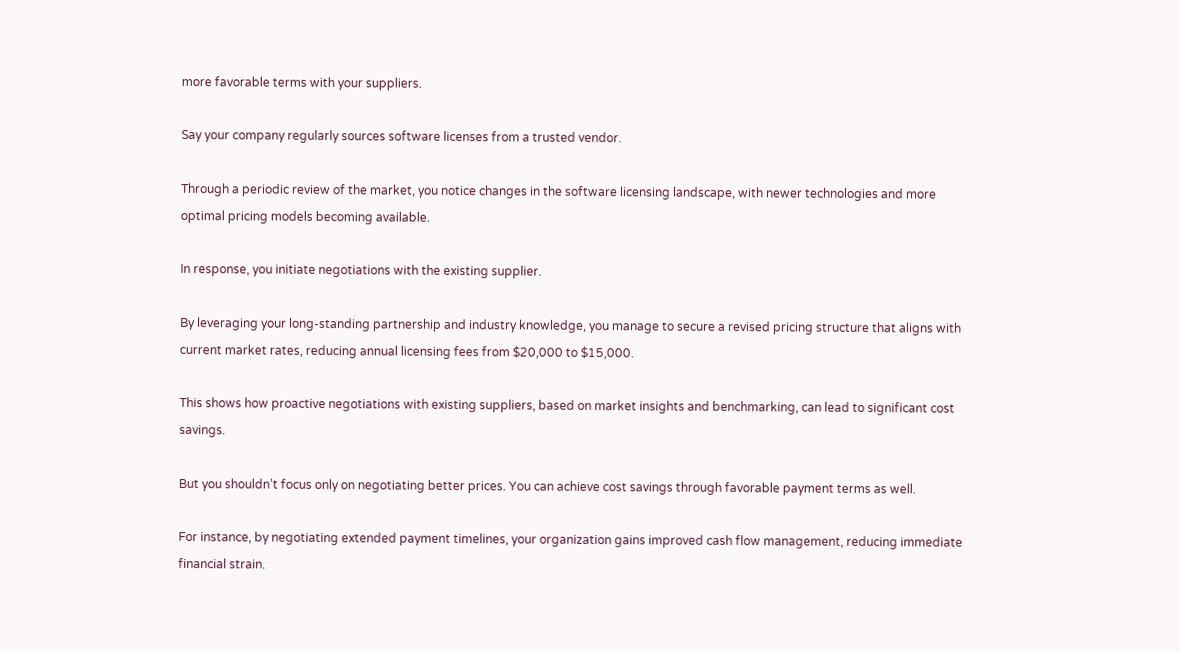more favorable terms with your suppliers.

Say your company regularly sources software licenses from a trusted vendor.

Through a periodic review of the market, you notice changes in the software licensing landscape, with newer technologies and more optimal pricing models becoming available.

In response, you initiate negotiations with the existing supplier.

By leveraging your long-standing partnership and industry knowledge, you manage to secure a revised pricing structure that aligns with current market rates, reducing annual licensing fees from $20,000 to $15,000.

This shows how proactive negotiations with existing suppliers, based on market insights and benchmarking, can lead to significant cost savings.

But you shouldn’t focus only on negotiating better prices. You can achieve cost savings through favorable payment terms as well.

For instance, by negotiating extended payment timelines, your organization gains improved cash flow management, reducing immediate financial strain.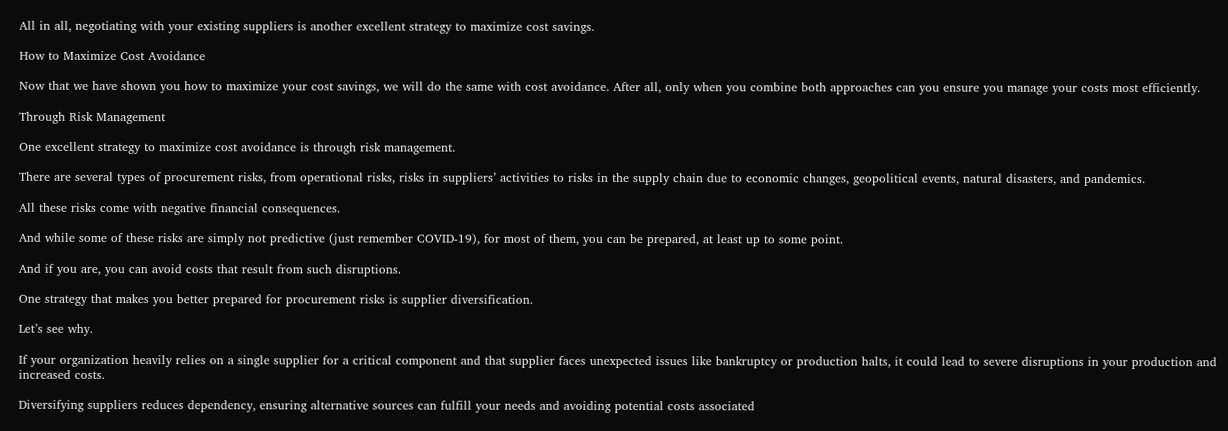All in all, negotiating with your existing suppliers is another excellent strategy to maximize cost savings.

How to Maximize Cost Avoidance

Now that we have shown you how to maximize your cost savings, we will do the same with cost avoidance. After all, only when you combine both approaches can you ensure you manage your costs most efficiently.

Through Risk Management

One excellent strategy to maximize cost avoidance is through risk management.

There are several types of procurement risks, from operational risks, risks in suppliers’ activities to risks in the supply chain due to economic changes, geopolitical events, natural disasters, and pandemics.

All these risks come with negative financial consequences.

And while some of these risks are simply not predictive (just remember COVID-19), for most of them, you can be prepared, at least up to some point.

And if you are, you can avoid costs that result from such disruptions.

One strategy that makes you better prepared for procurement risks is supplier diversification.

Let’s see why.

If your organization heavily relies on a single supplier for a critical component and that supplier faces unexpected issues like bankruptcy or production halts, it could lead to severe disruptions in your production and increased costs.

Diversifying suppliers reduces dependency, ensuring alternative sources can fulfill your needs and avoiding potential costs associated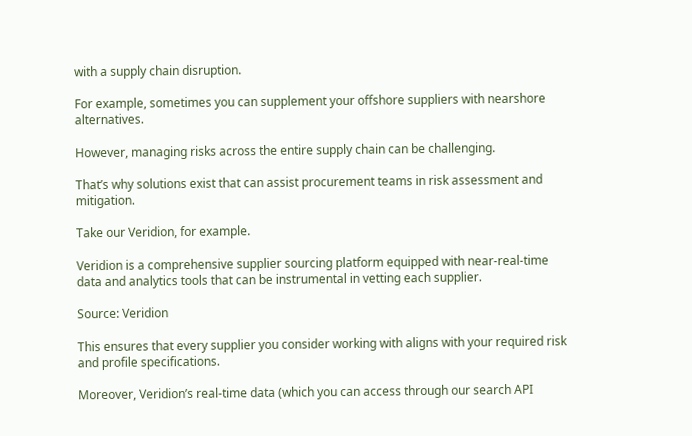with a supply chain disruption.

For example, sometimes you can supplement your offshore suppliers with nearshore alternatives.

However, managing risks across the entire supply chain can be challenging.

That’s why solutions exist that can assist procurement teams in risk assessment and mitigation.

Take our Veridion, for example.

Veridion is a comprehensive supplier sourcing platform equipped with near-real-time data and analytics tools that can be instrumental in vetting each supplier.

Source: Veridion

This ensures that every supplier you consider working with aligns with your required risk and profile specifications.

Moreover, Veridion’s real-time data (which you can access through our search API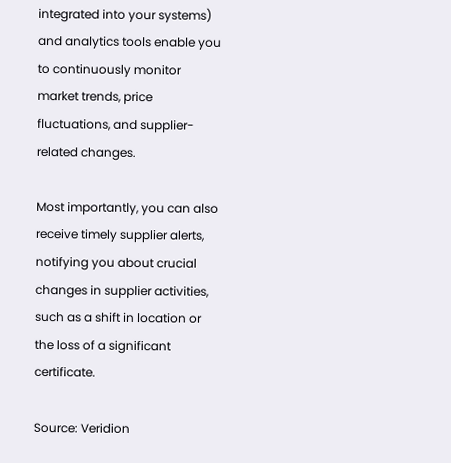integrated into your systems) and analytics tools enable you to continuously monitor market trends, price fluctuations, and supplier-related changes.

Most importantly, you can also receive timely supplier alerts, notifying you about crucial changes in supplier activities, such as a shift in location or the loss of a significant certificate.

Source: Veridion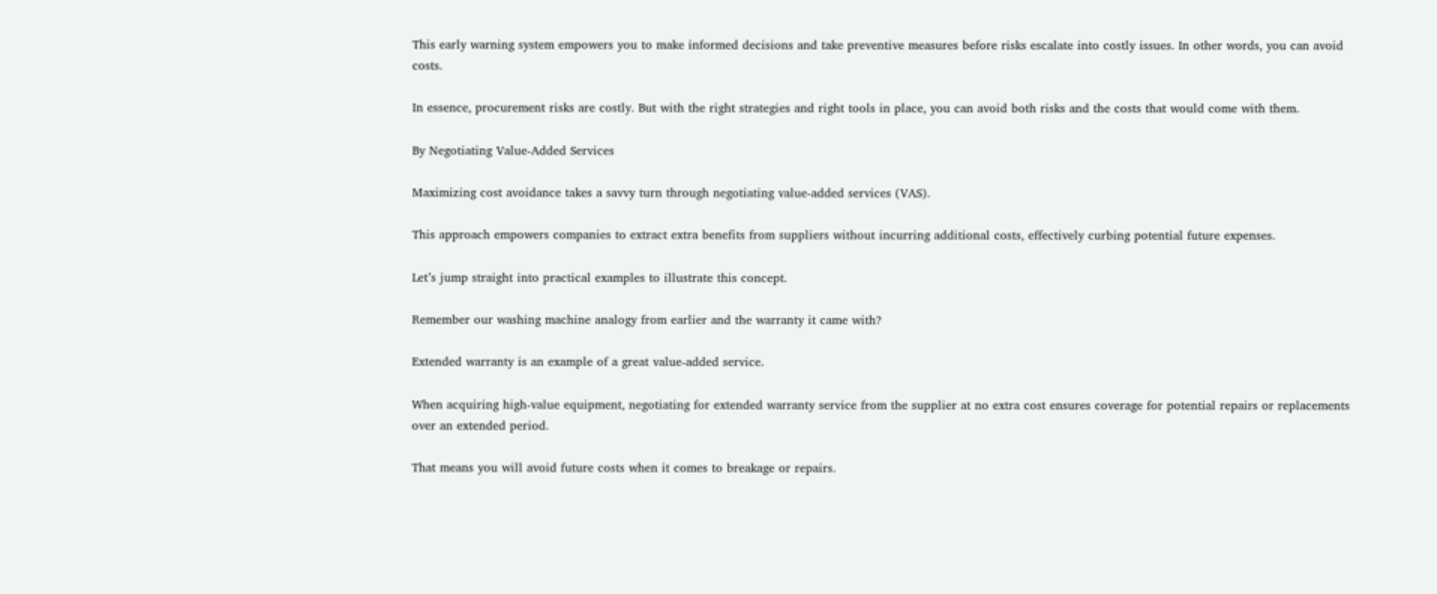This early warning system empowers you to make informed decisions and take preventive measures before risks escalate into costly issues. In other words, you can avoid costs.

In essence, procurement risks are costly. But with the right strategies and right tools in place, you can avoid both risks and the costs that would come with them.

By Negotiating Value-Added Services

Maximizing cost avoidance takes a savvy turn through negotiating value-added services (VAS).

This approach empowers companies to extract extra benefits from suppliers without incurring additional costs, effectively curbing potential future expenses.

Let’s jump straight into practical examples to illustrate this concept.

Remember our washing machine analogy from earlier and the warranty it came with?

Extended warranty is an example of a great value-added service.

When acquiring high-value equipment, negotiating for extended warranty service from the supplier at no extra cost ensures coverage for potential repairs or replacements over an extended period.

That means you will avoid future costs when it comes to breakage or repairs.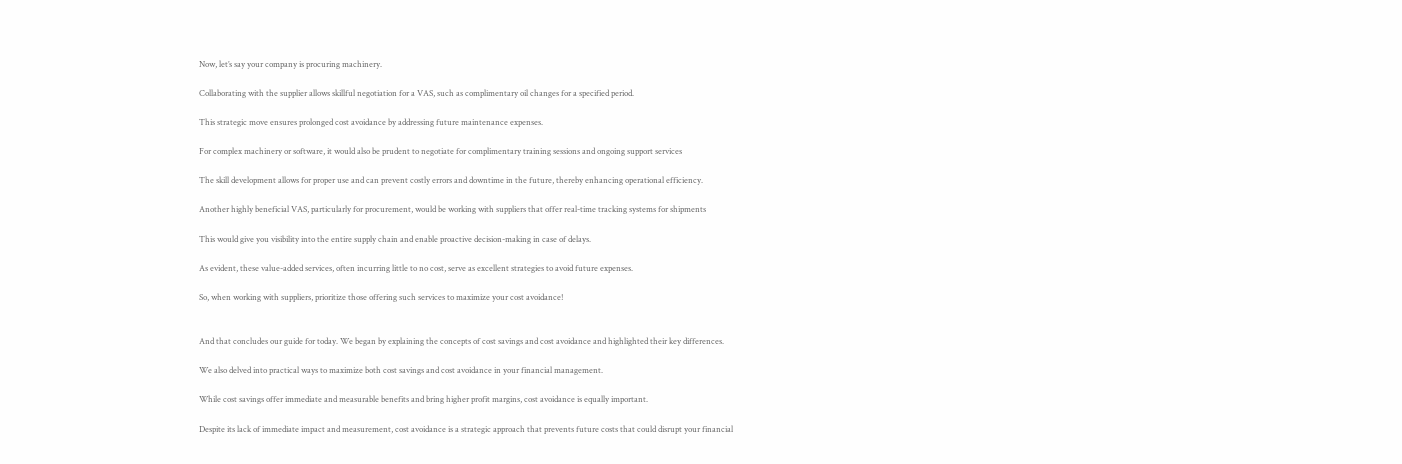Now, let’s say your company is procuring machinery.

Collaborating with the supplier allows skillful negotiation for a VAS, such as complimentary oil changes for a specified period.

This strategic move ensures prolonged cost avoidance by addressing future maintenance expenses.

For complex machinery or software, it would also be prudent to negotiate for complimentary training sessions and ongoing support services

The skill development allows for proper use and can prevent costly errors and downtime in the future, thereby enhancing operational efficiency.

Another highly beneficial VAS, particularly for procurement, would be working with suppliers that offer real-time tracking systems for shipments

This would give you visibility into the entire supply chain and enable proactive decision-making in case of delays.

As evident, these value-added services, often incurring little to no cost, serve as excellent strategies to avoid future expenses.

So, when working with suppliers, prioritize those offering such services to maximize your cost avoidance!


And that concludes our guide for today. We began by explaining the concepts of cost savings and cost avoidance and highlighted their key differences.

We also delved into practical ways to maximize both cost savings and cost avoidance in your financial management.

While cost savings offer immediate and measurable benefits and bring higher profit margins, cost avoidance is equally important.

Despite its lack of immediate impact and measurement, cost avoidance is a strategic approach that prevents future costs that could disrupt your financial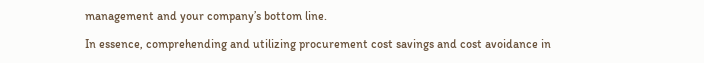management and your company’s bottom line.

In essence, comprehending and utilizing procurement cost savings and cost avoidance in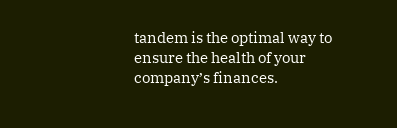tandem is the optimal way to ensure the health of your company’s finances.